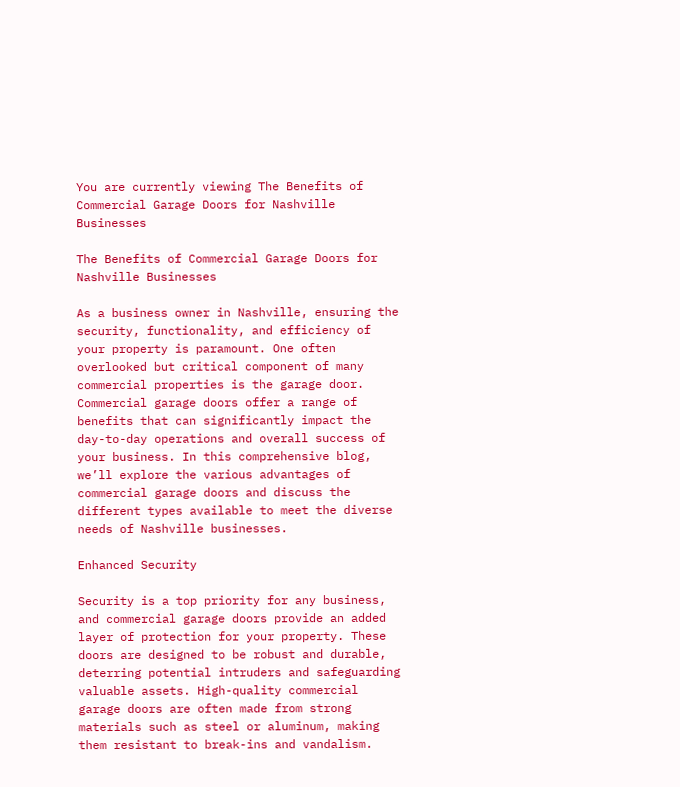You are currently viewing The Benefits of Commercial Garage Doors for Nashville Businesses

The Benefits of Commercial Garage Doors for Nashville Businesses

As a business owner in Nashville, ensuring the security, functionality, and efficiency of your property is paramount. One often overlooked but critical component of many commercial properties is the garage door. Commercial garage doors offer a range of benefits that can significantly impact the day-to-day operations and overall success of your business. In this comprehensive blog, we’ll explore the various advantages of commercial garage doors and discuss the different types available to meet the diverse needs of Nashville businesses.

Enhanced Security

Security is a top priority for any business, and commercial garage doors provide an added layer of protection for your property. These doors are designed to be robust and durable, deterring potential intruders and safeguarding valuable assets. High-quality commercial garage doors are often made from strong materials such as steel or aluminum, making them resistant to break-ins and vandalism.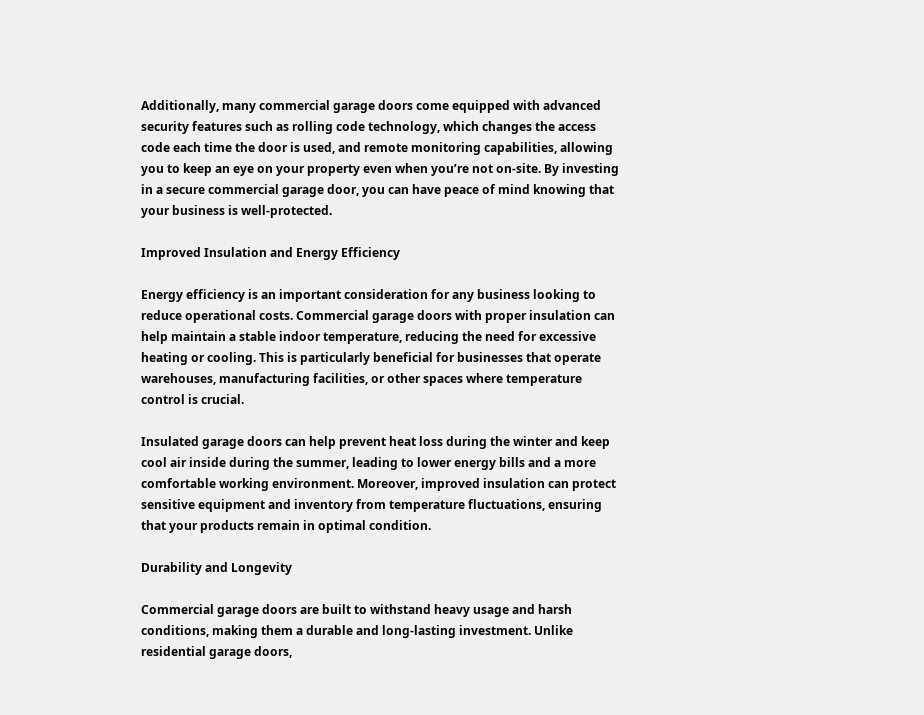Additionally, many commercial garage doors come equipped with advanced security features such as rolling code technology, which changes the access code each time the door is used, and remote monitoring capabilities, allowing you to keep an eye on your property even when you’re not on-site. By investing in a secure commercial garage door, you can have peace of mind knowing that your business is well-protected.

Improved Insulation and Energy Efficiency

Energy efficiency is an important consideration for any business looking to reduce operational costs. Commercial garage doors with proper insulation can help maintain a stable indoor temperature, reducing the need for excessive heating or cooling. This is particularly beneficial for businesses that operate warehouses, manufacturing facilities, or other spaces where temperature control is crucial.

Insulated garage doors can help prevent heat loss during the winter and keep cool air inside during the summer, leading to lower energy bills and a more comfortable working environment. Moreover, improved insulation can protect sensitive equipment and inventory from temperature fluctuations, ensuring that your products remain in optimal condition.

Durability and Longevity

Commercial garage doors are built to withstand heavy usage and harsh conditions, making them a durable and long-lasting investment. Unlike residential garage doors,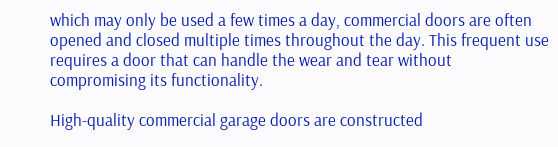which may only be used a few times a day, commercial doors are often opened and closed multiple times throughout the day. This frequent use requires a door that can handle the wear and tear without compromising its functionality.

High-quality commercial garage doors are constructed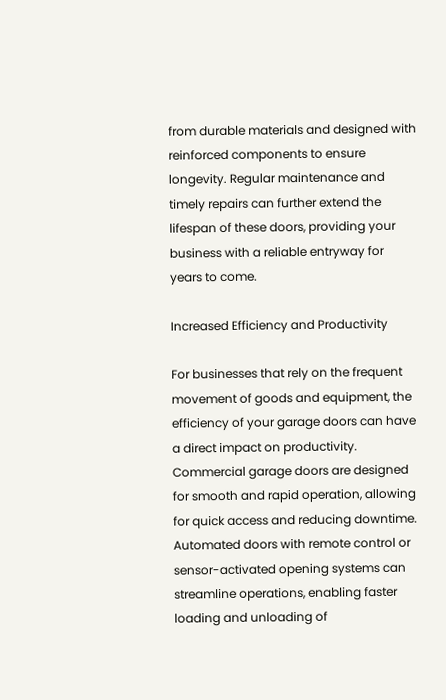from durable materials and designed with reinforced components to ensure longevity. Regular maintenance and timely repairs can further extend the lifespan of these doors, providing your business with a reliable entryway for years to come.

Increased Efficiency and Productivity

For businesses that rely on the frequent movement of goods and equipment, the efficiency of your garage doors can have a direct impact on productivity. Commercial garage doors are designed for smooth and rapid operation, allowing for quick access and reducing downtime. Automated doors with remote control or sensor-activated opening systems can streamline operations, enabling faster loading and unloading of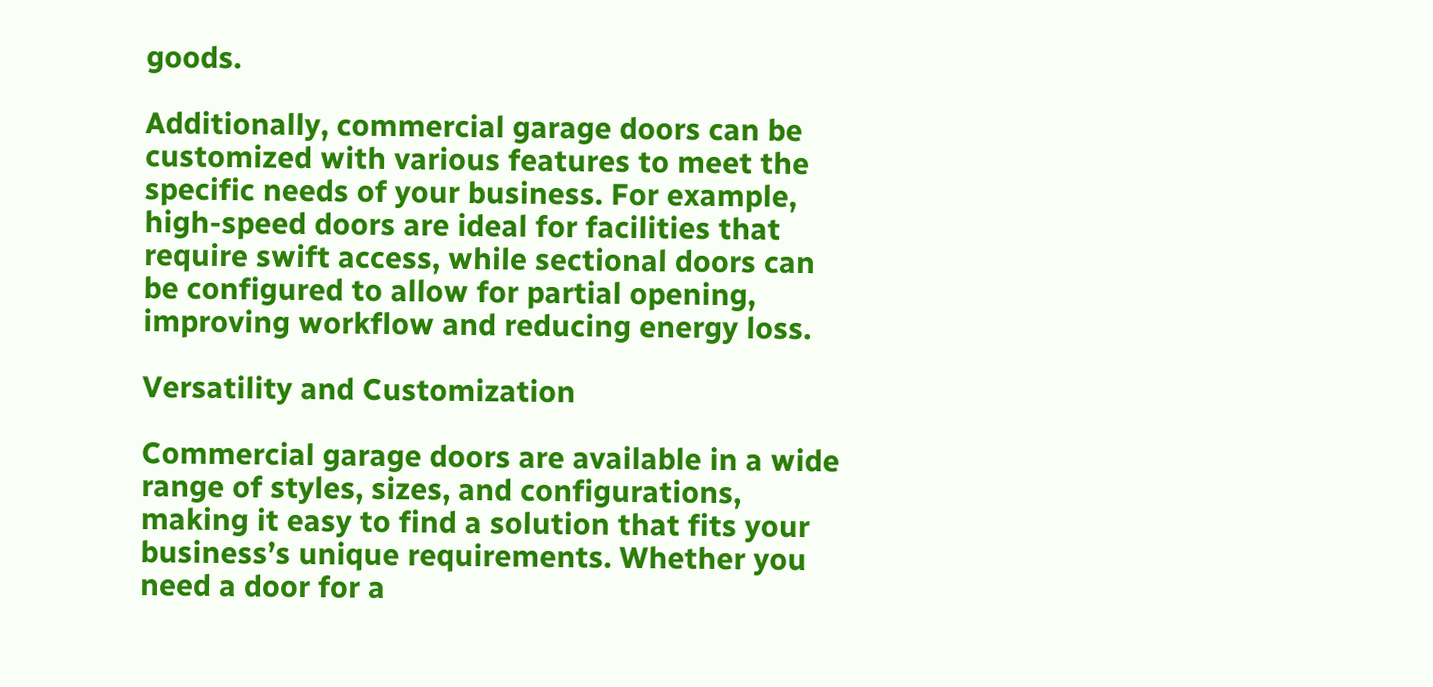goods.

Additionally, commercial garage doors can be customized with various features to meet the specific needs of your business. For example, high-speed doors are ideal for facilities that require swift access, while sectional doors can be configured to allow for partial opening, improving workflow and reducing energy loss.

Versatility and Customization

Commercial garage doors are available in a wide range of styles, sizes, and configurations, making it easy to find a solution that fits your business’s unique requirements. Whether you need a door for a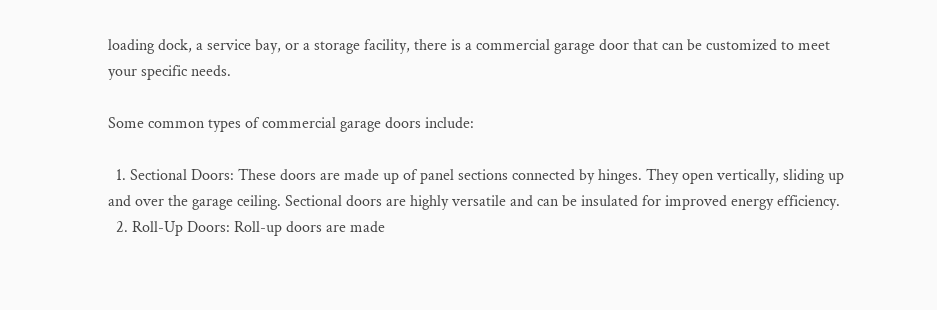loading dock, a service bay, or a storage facility, there is a commercial garage door that can be customized to meet your specific needs.

Some common types of commercial garage doors include:

  1. Sectional Doors: These doors are made up of panel sections connected by hinges. They open vertically, sliding up and over the garage ceiling. Sectional doors are highly versatile and can be insulated for improved energy efficiency.
  2. Roll-Up Doors: Roll-up doors are made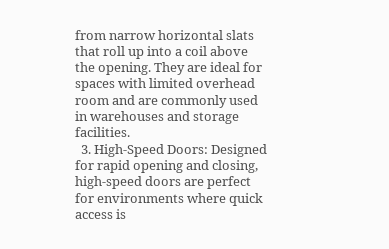from narrow horizontal slats that roll up into a coil above the opening. They are ideal for spaces with limited overhead room and are commonly used in warehouses and storage facilities.
  3. High-Speed Doors: Designed for rapid opening and closing, high-speed doors are perfect for environments where quick access is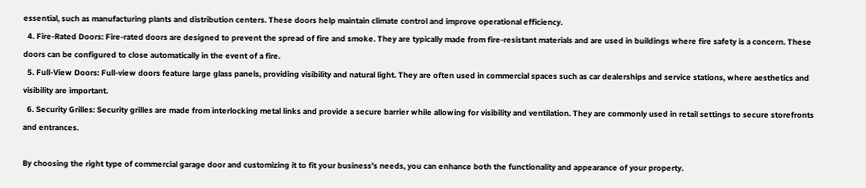essential, such as manufacturing plants and distribution centers. These doors help maintain climate control and improve operational efficiency.
  4. Fire-Rated Doors: Fire-rated doors are designed to prevent the spread of fire and smoke. They are typically made from fire-resistant materials and are used in buildings where fire safety is a concern. These doors can be configured to close automatically in the event of a fire.
  5. Full-View Doors: Full-view doors feature large glass panels, providing visibility and natural light. They are often used in commercial spaces such as car dealerships and service stations, where aesthetics and visibility are important.
  6. Security Grilles: Security grilles are made from interlocking metal links and provide a secure barrier while allowing for visibility and ventilation. They are commonly used in retail settings to secure storefronts and entrances.

By choosing the right type of commercial garage door and customizing it to fit your business’s needs, you can enhance both the functionality and appearance of your property.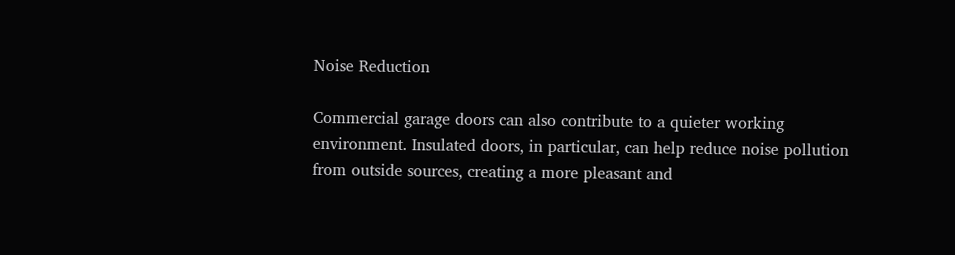Noise Reduction

Commercial garage doors can also contribute to a quieter working environment. Insulated doors, in particular, can help reduce noise pollution from outside sources, creating a more pleasant and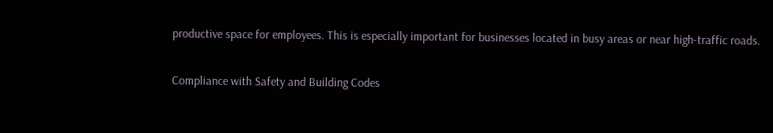productive space for employees. This is especially important for businesses located in busy areas or near high-traffic roads.

Compliance with Safety and Building Codes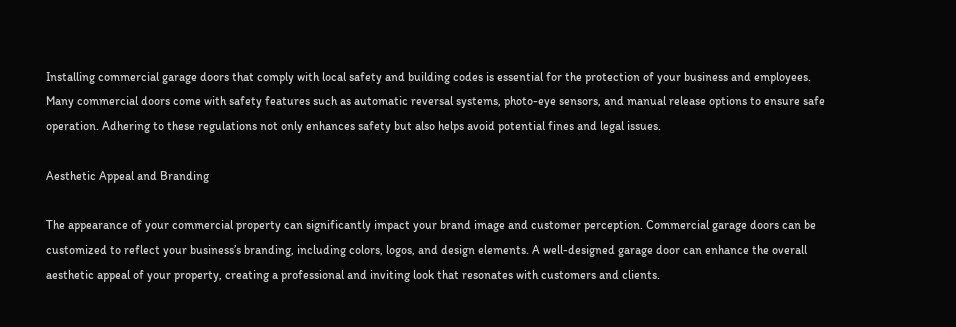Installing commercial garage doors that comply with local safety and building codes is essential for the protection of your business and employees. Many commercial doors come with safety features such as automatic reversal systems, photo-eye sensors, and manual release options to ensure safe operation. Adhering to these regulations not only enhances safety but also helps avoid potential fines and legal issues.

Aesthetic Appeal and Branding

The appearance of your commercial property can significantly impact your brand image and customer perception. Commercial garage doors can be customized to reflect your business’s branding, including colors, logos, and design elements. A well-designed garage door can enhance the overall aesthetic appeal of your property, creating a professional and inviting look that resonates with customers and clients.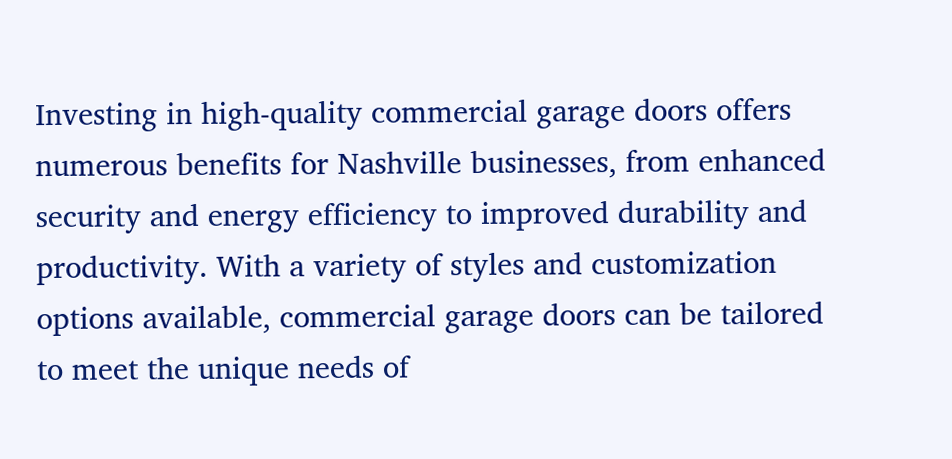Investing in high-quality commercial garage doors offers numerous benefits for Nashville businesses, from enhanced security and energy efficiency to improved durability and productivity. With a variety of styles and customization options available, commercial garage doors can be tailored to meet the unique needs of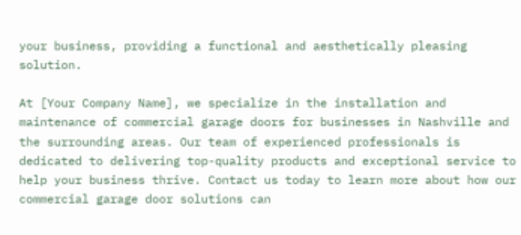your business, providing a functional and aesthetically pleasing solution.

At [Your Company Name], we specialize in the installation and maintenance of commercial garage doors for businesses in Nashville and the surrounding areas. Our team of experienced professionals is dedicated to delivering top-quality products and exceptional service to help your business thrive. Contact us today to learn more about how our commercial garage door solutions can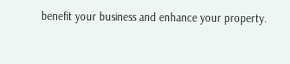benefit your business and enhance your property.